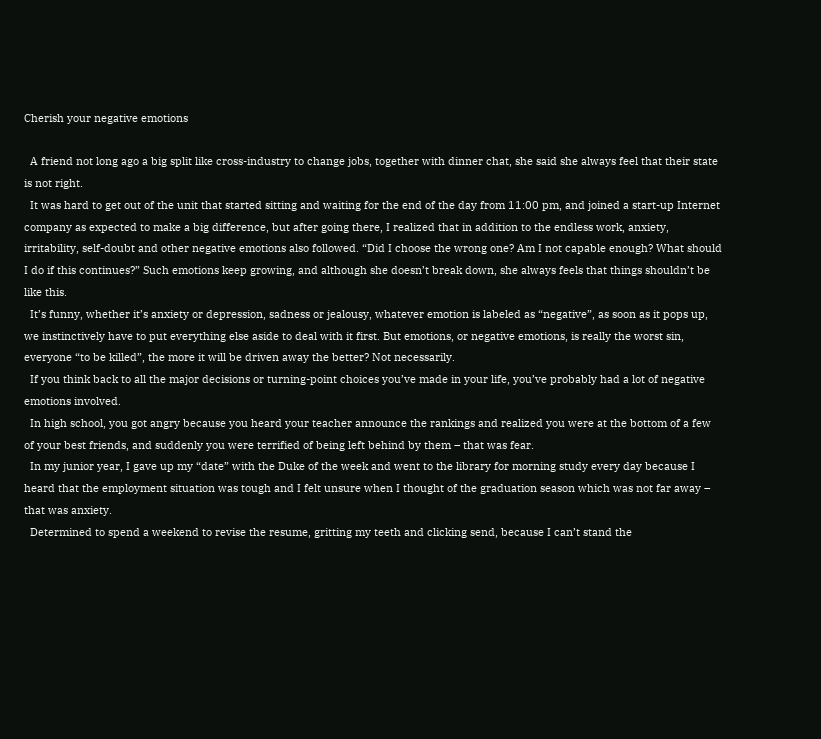Cherish your negative emotions

  A friend not long ago a big split like cross-industry to change jobs, together with dinner chat, she said she always feel that their state is not right.
  It was hard to get out of the unit that started sitting and waiting for the end of the day from 11:00 pm, and joined a start-up Internet company as expected to make a big difference, but after going there, I realized that in addition to the endless work, anxiety, irritability, self-doubt and other negative emotions also followed. “Did I choose the wrong one? Am I not capable enough? What should I do if this continues?” Such emotions keep growing, and although she doesn’t break down, she always feels that things shouldn’t be like this.
  It’s funny, whether it’s anxiety or depression, sadness or jealousy, whatever emotion is labeled as “negative”, as soon as it pops up, we instinctively have to put everything else aside to deal with it first. But emotions, or negative emotions, is really the worst sin, everyone “to be killed”, the more it will be driven away the better? Not necessarily.
  If you think back to all the major decisions or turning-point choices you’ve made in your life, you’ve probably had a lot of negative emotions involved.
  In high school, you got angry because you heard your teacher announce the rankings and realized you were at the bottom of a few of your best friends, and suddenly you were terrified of being left behind by them – that was fear.
  In my junior year, I gave up my “date” with the Duke of the week and went to the library for morning study every day because I heard that the employment situation was tough and I felt unsure when I thought of the graduation season which was not far away – that was anxiety.
  Determined to spend a weekend to revise the resume, gritting my teeth and clicking send, because I can’t stand the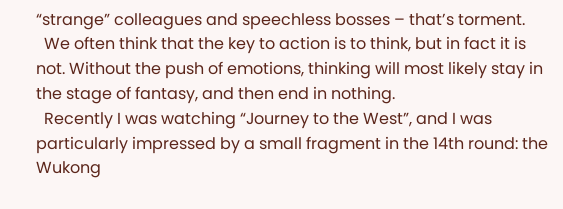“strange” colleagues and speechless bosses – that’s torment.
  We often think that the key to action is to think, but in fact it is not. Without the push of emotions, thinking will most likely stay in the stage of fantasy, and then end in nothing.
  Recently I was watching “Journey to the West”, and I was particularly impressed by a small fragment in the 14th round: the Wukong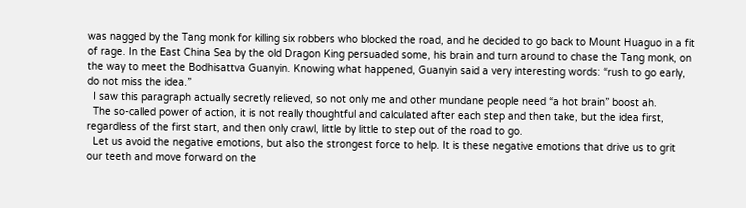was nagged by the Tang monk for killing six robbers who blocked the road, and he decided to go back to Mount Huaguo in a fit of rage. In the East China Sea by the old Dragon King persuaded some, his brain and turn around to chase the Tang monk, on the way to meet the Bodhisattva Guanyin. Knowing what happened, Guanyin said a very interesting words: “rush to go early, do not miss the idea.”
  I saw this paragraph actually secretly relieved, so not only me and other mundane people need “a hot brain” boost ah.
  The so-called power of action, it is not really thoughtful and calculated after each step and then take, but the idea first, regardless of the first start, and then only crawl, little by little to step out of the road to go.
  Let us avoid the negative emotions, but also the strongest force to help. It is these negative emotions that drive us to grit our teeth and move forward on the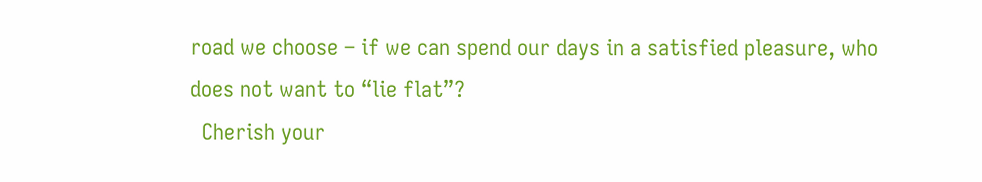road we choose – if we can spend our days in a satisfied pleasure, who does not want to “lie flat”?
  Cherish your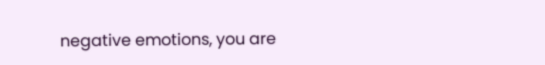negative emotions, you are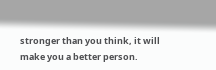stronger than you think, it will make you a better person.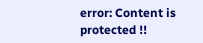error: Content is protected !!